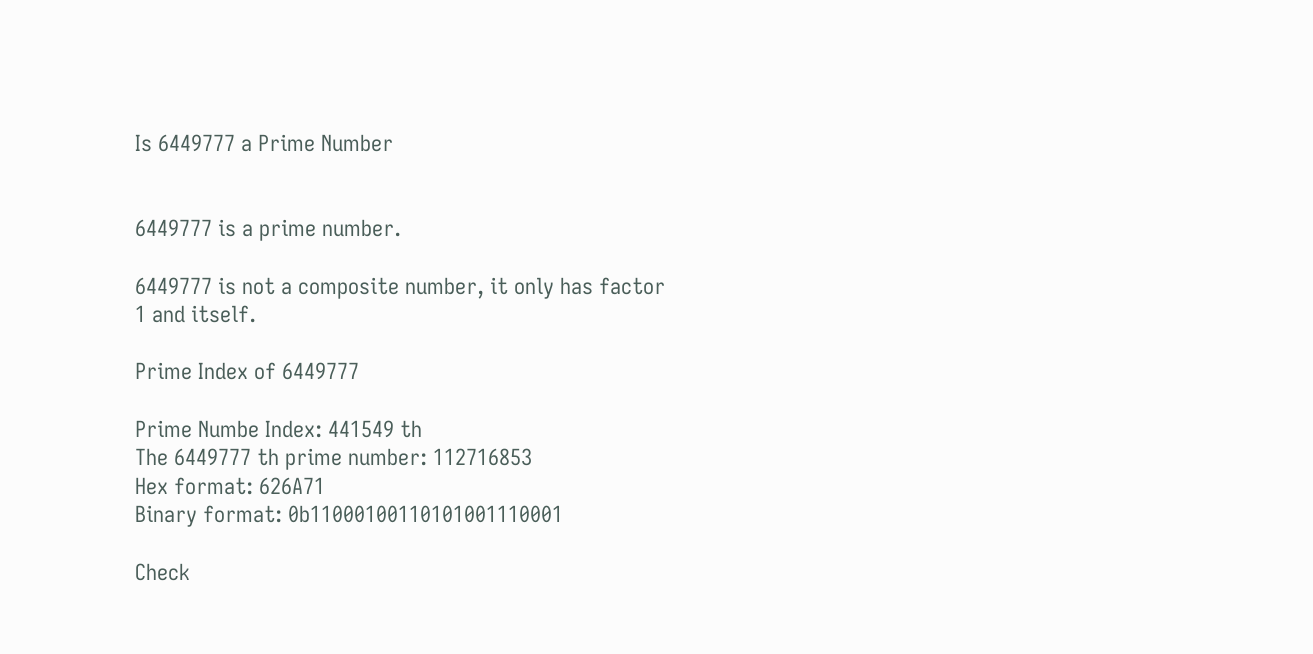Is 6449777 a Prime Number


6449777 is a prime number.

6449777 is not a composite number, it only has factor 1 and itself.

Prime Index of 6449777

Prime Numbe Index: 441549 th
The 6449777 th prime number: 112716853
Hex format: 626A71
Binary format: 0b11000100110101001110001

Check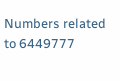Numbers related to 6449777